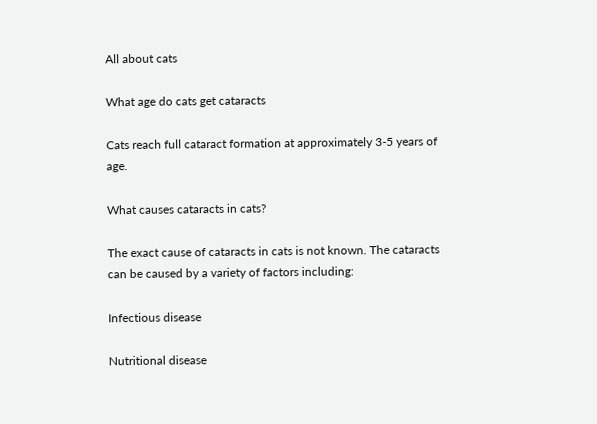All about cats

What age do cats get cataracts

Cats reach full cataract formation at approximately 3-5 years of age.

What causes cataracts in cats?

The exact cause of cataracts in cats is not known. The cataracts can be caused by a variety of factors including:

Infectious disease

Nutritional disease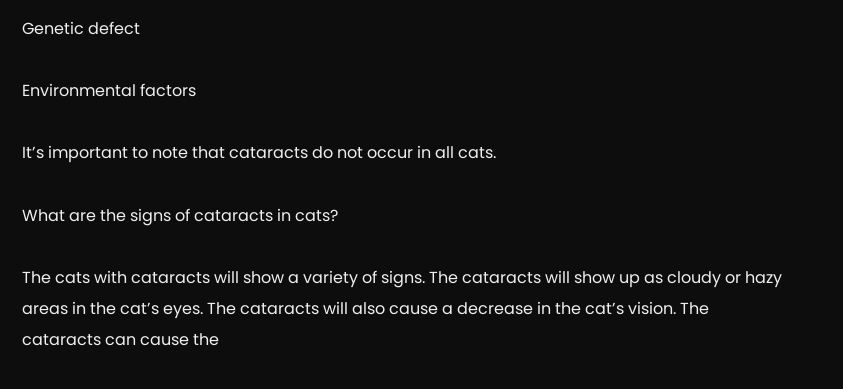Genetic defect

Environmental factors

It’s important to note that cataracts do not occur in all cats.

What are the signs of cataracts in cats?

The cats with cataracts will show a variety of signs. The cataracts will show up as cloudy or hazy areas in the cat’s eyes. The cataracts will also cause a decrease in the cat’s vision. The cataracts can cause the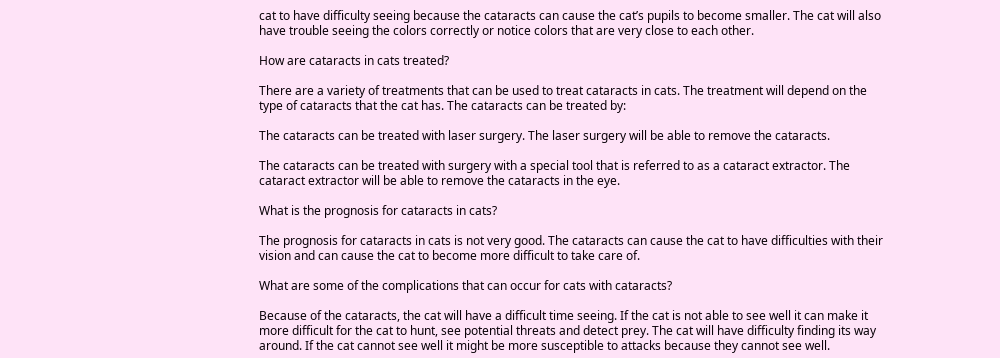cat to have difficulty seeing because the cataracts can cause the cat’s pupils to become smaller. The cat will also have trouble seeing the colors correctly or notice colors that are very close to each other.

How are cataracts in cats treated?

There are a variety of treatments that can be used to treat cataracts in cats. The treatment will depend on the type of cataracts that the cat has. The cataracts can be treated by:

The cataracts can be treated with laser surgery. The laser surgery will be able to remove the cataracts.

The cataracts can be treated with surgery with a special tool that is referred to as a cataract extractor. The cataract extractor will be able to remove the cataracts in the eye.

What is the prognosis for cataracts in cats?

The prognosis for cataracts in cats is not very good. The cataracts can cause the cat to have difficulties with their vision and can cause the cat to become more difficult to take care of.

What are some of the complications that can occur for cats with cataracts?

Because of the cataracts, the cat will have a difficult time seeing. If the cat is not able to see well it can make it more difficult for the cat to hunt, see potential threats and detect prey. The cat will have difficulty finding its way around. If the cat cannot see well it might be more susceptible to attacks because they cannot see well.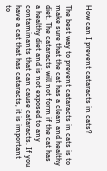How can I prevent cataracts in cats?

The best way to prevent cataracts in cats is to make sure that the cat has a clean and healthy diet. The cataracts will not form if the cat has a healthy diet and is not exposed to any contaminants that can cause cataracts. If you have a cat that has cataracts, it is important to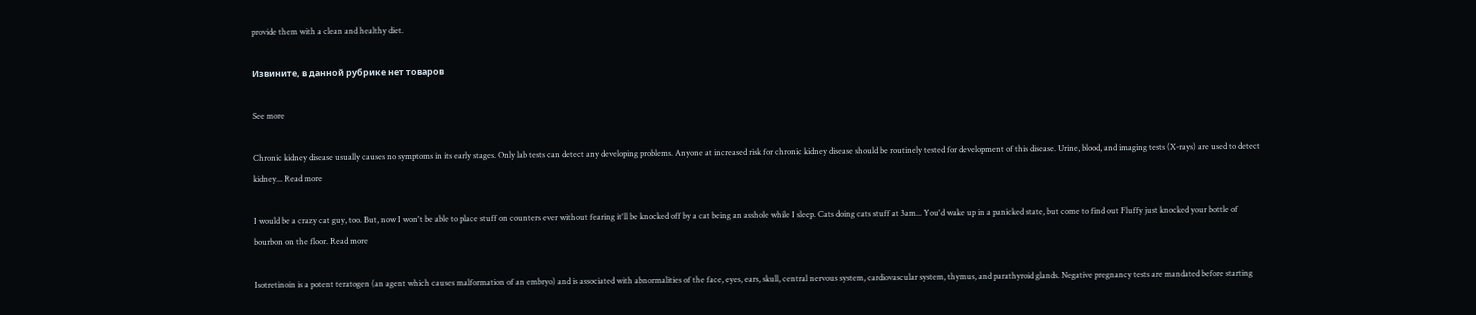provide them with a clean and healthy diet.

Извините, в данной рубрике нет товаров

See more

Chronic kidney disease usually causes no symptoms in its early stages. Only lab tests can detect any developing problems. Anyone at increased risk for chronic kidney disease should be routinely tested for development of this disease. Urine, blood, and imaging tests (X-rays) are used to detect kidney... Read more

I would be a crazy cat guy, too. But, now I won't be able to place stuff on counters ever without fearing it'll be knocked off by a cat being an asshole while I sleep. Cats doing cats stuff at 3am... You'd wake up in a panicked state, but come to find out Fluffy just knocked your bottle of bourbon on the floor. Read more

Isotretinoin is a potent teratogen (an agent which causes malformation of an embryo) and is associated with abnormalities of the face, eyes, ears, skull, central nervous system, cardiovascular system, thymus, and parathyroid glands. Negative pregnancy tests are mandated before starting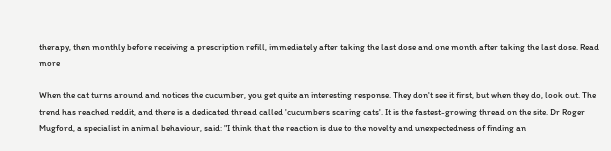therapy, then monthly before receiving a prescription refill, immediately after taking the last dose and one month after taking the last dose. Read more

When the cat turns around and notices the cucumber, you get quite an interesting response. They don't see it first, but when they do, look out. The trend has reached reddit, and there is a dedicated thread called 'cucumbers scaring cats'. It is the fastest-growing thread on the site. Dr Roger Mugford, a specialist in animal behaviour, said: "I think that the reaction is due to the novelty and unexpectedness of finding an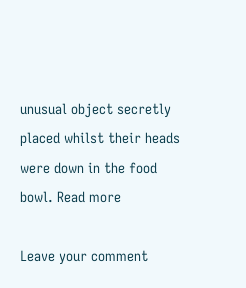unusual object secretly placed whilst their heads were down in the food bowl. Read more

Leave your comment